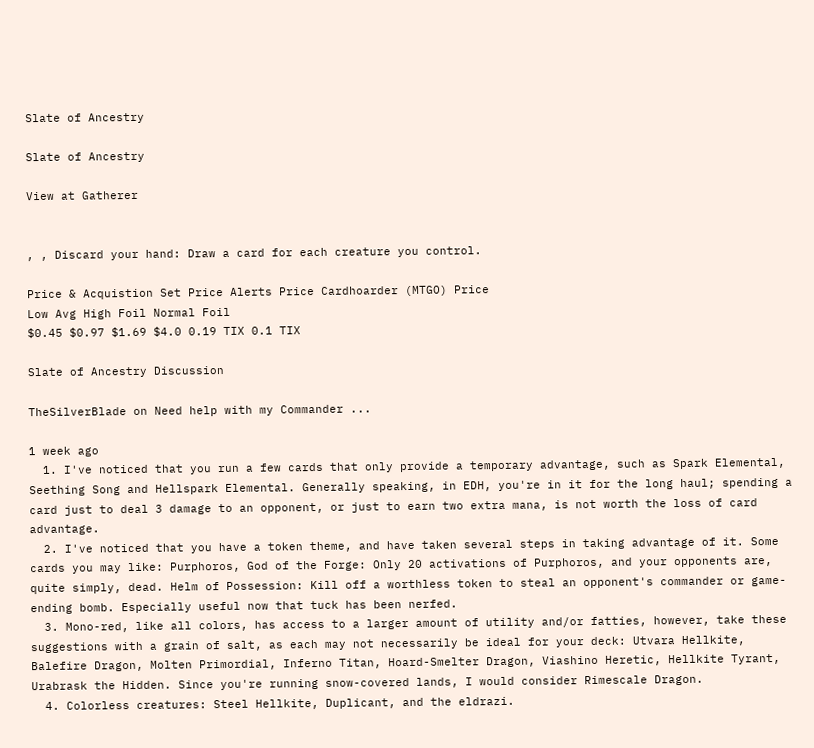Slate of Ancestry

Slate of Ancestry

View at Gatherer


, , Discard your hand: Draw a card for each creature you control.

Price & Acquistion Set Price Alerts Price Cardhoarder (MTGO) Price
Low Avg High Foil Normal Foil
$0.45 $0.97 $1.69 $4.0 0.19 TIX 0.1 TIX

Slate of Ancestry Discussion

TheSilverBlade on Need help with my Commander ...

1 week ago
  1. I've noticed that you run a few cards that only provide a temporary advantage, such as Spark Elemental, Seething Song and Hellspark Elemental. Generally speaking, in EDH, you're in it for the long haul; spending a card just to deal 3 damage to an opponent, or just to earn two extra mana, is not worth the loss of card advantage.
  2. I've noticed that you have a token theme, and have taken several steps in taking advantage of it. Some cards you may like: Purphoros, God of the Forge: Only 20 activations of Purphoros, and your opponents are, quite simply, dead. Helm of Possession: Kill off a worthless token to steal an opponent's commander or game-ending bomb. Especially useful now that tuck has been nerfed.
  3. Mono-red, like all colors, has access to a larger amount of utility and/or fatties, however, take these suggestions with a grain of salt, as each may not necessarily be ideal for your deck: Utvara Hellkite, Balefire Dragon, Molten Primordial, Inferno Titan, Hoard-Smelter Dragon, Viashino Heretic, Hellkite Tyrant, Urabrask the Hidden. Since you're running snow-covered lands, I would consider Rimescale Dragon.
  4. Colorless creatures: Steel Hellkite, Duplicant, and the eldrazi.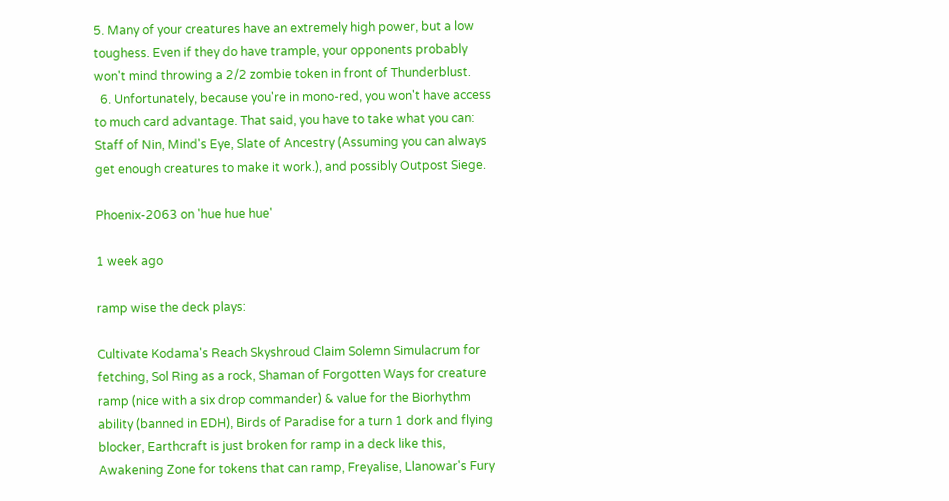5. Many of your creatures have an extremely high power, but a low toughess. Even if they do have trample, your opponents probably won't mind throwing a 2/2 zombie token in front of Thunderblust.
  6. Unfortunately, because you're in mono-red, you won't have access to much card advantage. That said, you have to take what you can: Staff of Nin, Mind's Eye, Slate of Ancestry (Assuming you can always get enough creatures to make it work.), and possibly Outpost Siege.

Phoenix-2063 on 'hue hue hue'

1 week ago

ramp wise the deck plays:

Cultivate Kodama's Reach Skyshroud Claim Solemn Simulacrum for fetching, Sol Ring as a rock, Shaman of Forgotten Ways for creature ramp (nice with a six drop commander) & value for the Biorhythm ability (banned in EDH), Birds of Paradise for a turn 1 dork and flying blocker, Earthcraft is just broken for ramp in a deck like this, Awakening Zone for tokens that can ramp, Freyalise, Llanowar's Fury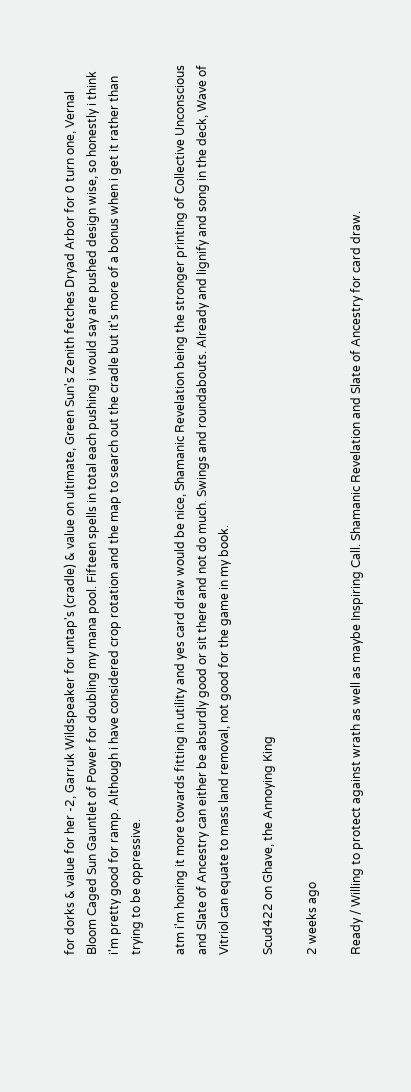for dorks & value for her -2, Garruk Wildspeaker for untap's (cradle) & value on ultimate, Green Sun's Zenith fetches Dryad Arbor for 0 turn one, Vernal Bloom Caged Sun Gauntlet of Power for doubling my mana pool. Fifteen spells in total each pushing i would say are pushed design wise, so honestly i think i'm pretty good for ramp. Although i have considered crop rotation and the map to search out the cradle but it's more of a bonus when i get it rather than trying to be oppressive.

atm i'm honing it more towards fitting in utility and yes card draw would be nice, Shamanic Revelation being the stronger printing of Collective Unconscious and Slate of Ancestry can either be absurdly good or sit there and not do much. Swings and roundabouts. Already and lignify and song in the deck, Wave of Vitriol can equate to mass land removal, not good for the game in my book.

Scud422 on Ghave, the Annoying King

2 weeks ago

Ready / Willing to protect against wrath as well as maybe Inspiring Call. Shamanic Revelation and Slate of Ancestry for card draw.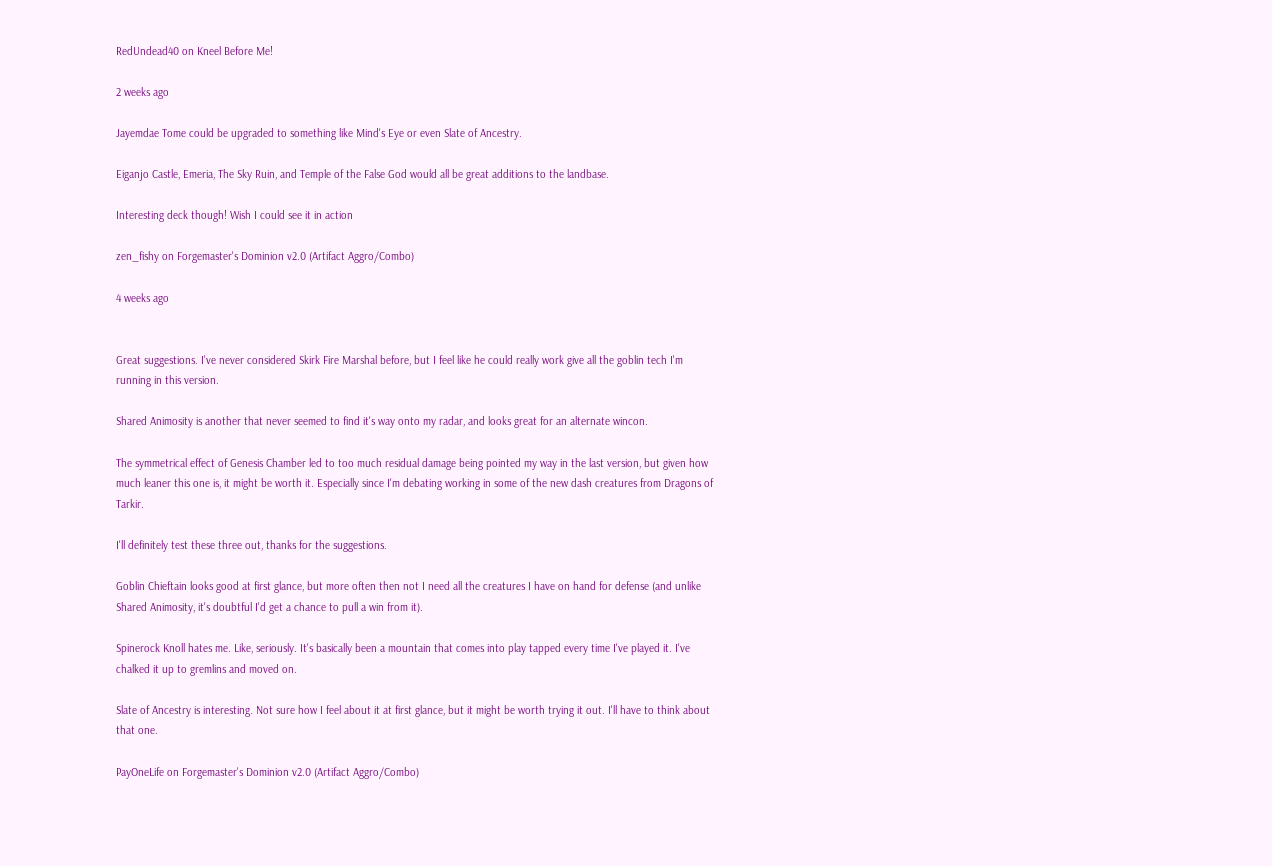RedUndead40 on Kneel Before Me!

2 weeks ago

Jayemdae Tome could be upgraded to something like Mind's Eye or even Slate of Ancestry.

Eiganjo Castle, Emeria, The Sky Ruin, and Temple of the False God would all be great additions to the landbase.

Interesting deck though! Wish I could see it in action

zen_fishy on Forgemaster's Dominion v2.0 (Artifact Aggro/Combo)

4 weeks ago


Great suggestions. I've never considered Skirk Fire Marshal before, but I feel like he could really work give all the goblin tech I'm running in this version.

Shared Animosity is another that never seemed to find it's way onto my radar, and looks great for an alternate wincon.

The symmetrical effect of Genesis Chamber led to too much residual damage being pointed my way in the last version, but given how much leaner this one is, it might be worth it. Especially since I'm debating working in some of the new dash creatures from Dragons of Tarkir.

I'll definitely test these three out, thanks for the suggestions.

Goblin Chieftain looks good at first glance, but more often then not I need all the creatures I have on hand for defense (and unlike Shared Animosity, it's doubtful I'd get a chance to pull a win from it).

Spinerock Knoll hates me. Like, seriously. It's basically been a mountain that comes into play tapped every time I've played it. I've chalked it up to gremlins and moved on.

Slate of Ancestry is interesting. Not sure how I feel about it at first glance, but it might be worth trying it out. I'll have to think about that one.

PayOneLife on Forgemaster's Dominion v2.0 (Artifact Aggro/Combo)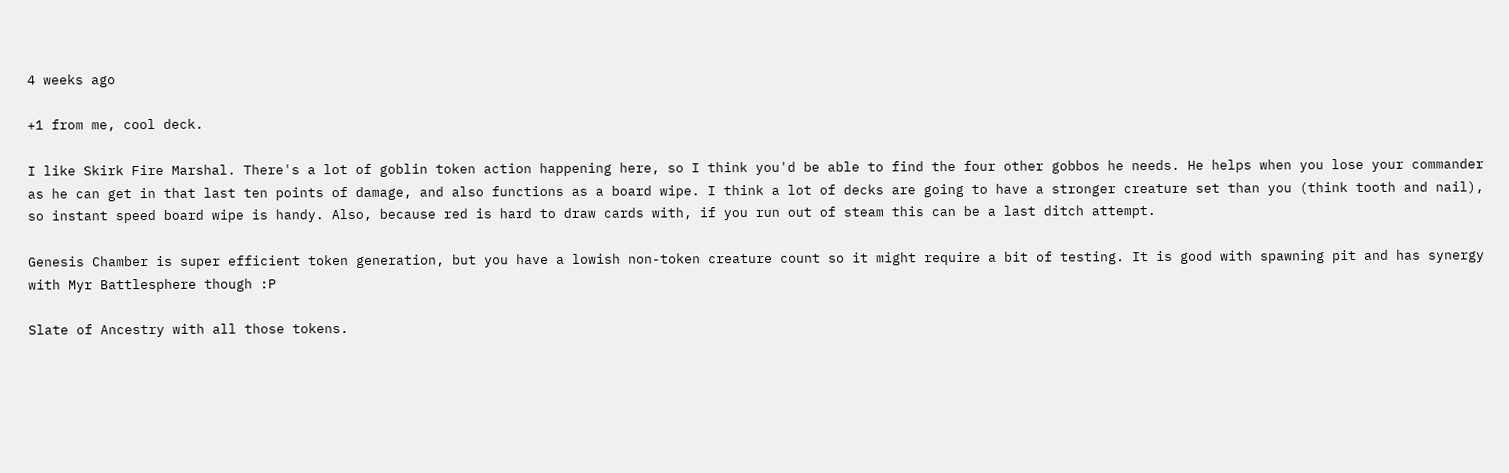4 weeks ago

+1 from me, cool deck.

I like Skirk Fire Marshal. There's a lot of goblin token action happening here, so I think you'd be able to find the four other gobbos he needs. He helps when you lose your commander as he can get in that last ten points of damage, and also functions as a board wipe. I think a lot of decks are going to have a stronger creature set than you (think tooth and nail), so instant speed board wipe is handy. Also, because red is hard to draw cards with, if you run out of steam this can be a last ditch attempt.

Genesis Chamber is super efficient token generation, but you have a lowish non-token creature count so it might require a bit of testing. It is good with spawning pit and has synergy with Myr Battlesphere though :P

Slate of Ancestry with all those tokens.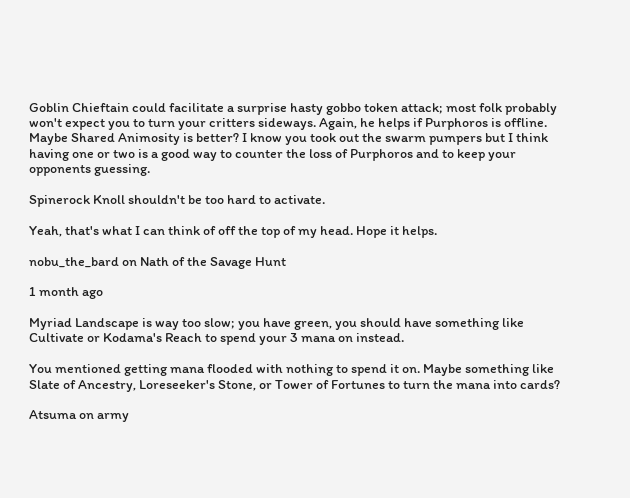Goblin Chieftain could facilitate a surprise hasty gobbo token attack; most folk probably won't expect you to turn your critters sideways. Again, he helps if Purphoros is offline. Maybe Shared Animosity is better? I know you took out the swarm pumpers but I think having one or two is a good way to counter the loss of Purphoros and to keep your opponents guessing.

Spinerock Knoll shouldn't be too hard to activate.

Yeah, that's what I can think of off the top of my head. Hope it helps.

nobu_the_bard on Nath of the Savage Hunt

1 month ago

Myriad Landscape is way too slow; you have green, you should have something like Cultivate or Kodama's Reach to spend your 3 mana on instead.

You mentioned getting mana flooded with nothing to spend it on. Maybe something like Slate of Ancestry, Loreseeker's Stone, or Tower of Fortunes to turn the mana into cards?

Atsuma on army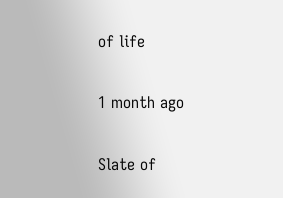of life

1 month ago

Slate of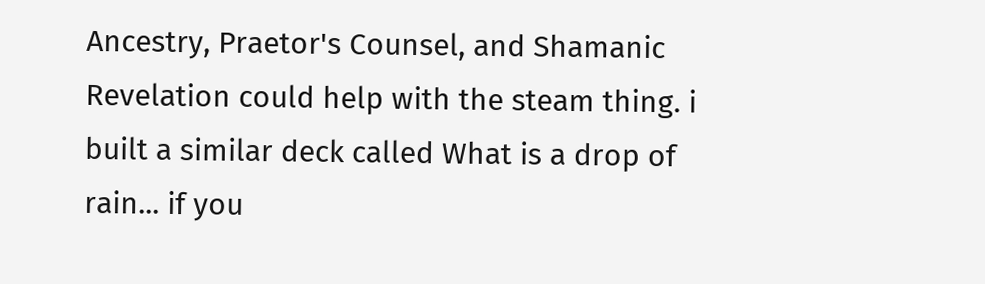Ancestry, Praetor's Counsel, and Shamanic Revelation could help with the steam thing. i built a similar deck called What is a drop of rain... if you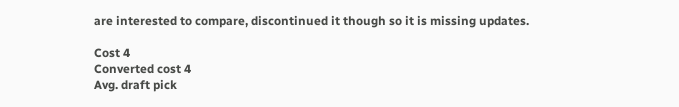are interested to compare, discontinued it though so it is missing updates.

Cost 4
Converted cost 4
Avg. draft pick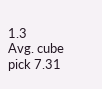1.3
Avg. cube pick 7.31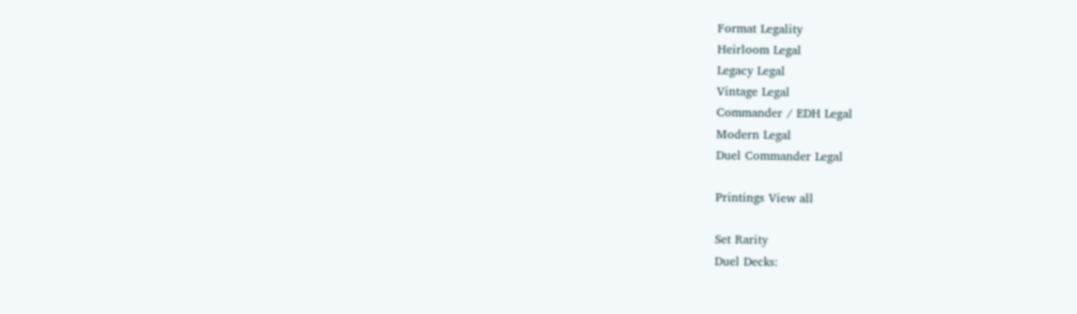Format Legality
Heirloom Legal
Legacy Legal
Vintage Legal
Commander / EDH Legal
Modern Legal
Duel Commander Legal

Printings View all

Set Rarity
Duel Decks: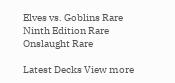Elves vs. Goblins Rare
Ninth Edition Rare
Onslaught Rare

Latest Decks View more